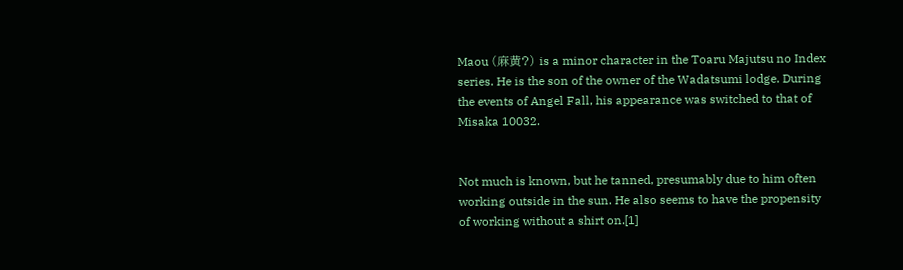Maou (麻黄?) is a minor character in the Toaru Majutsu no Index series. He is the son of the owner of the Wadatsumi lodge. During the events of Angel Fall, his appearance was switched to that of Misaka 10032.


Not much is known, but he tanned, presumably due to him often working outside in the sun. He also seems to have the propensity of working without a shirt on.[1]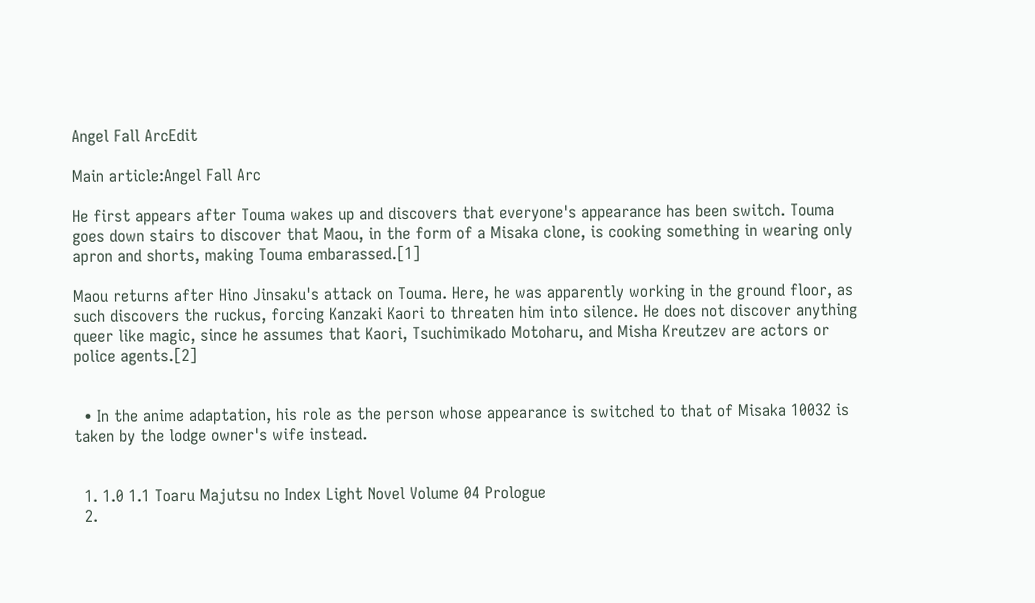Angel Fall ArcEdit

Main article:Angel Fall Arc

He first appears after Touma wakes up and discovers that everyone's appearance has been switch. Touma goes down stairs to discover that Maou, in the form of a Misaka clone, is cooking something in wearing only apron and shorts, making Touma embarassed.[1]

Maou returns after Hino Jinsaku's attack on Touma. Here, he was apparently working in the ground floor, as such discovers the ruckus, forcing Kanzaki Kaori to threaten him into silence. He does not discover anything queer like magic, since he assumes that Kaori, Tsuchimikado Motoharu, and Misha Kreutzev are actors or police agents.[2]


  • In the anime adaptation, his role as the person whose appearance is switched to that of Misaka 10032 is taken by the lodge owner's wife instead.


  1. 1.0 1.1 Toaru Majutsu no Index Light Novel Volume 04 Prologue
  2.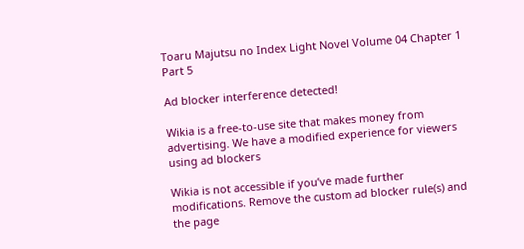Toaru Majutsu no Index Light Novel Volume 04 Chapter 1 Part 5

Ad blocker interference detected!

Wikia is a free-to-use site that makes money from advertising. We have a modified experience for viewers using ad blockers

Wikia is not accessible if you’ve made further modifications. Remove the custom ad blocker rule(s) and the page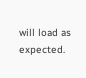will load as expected.